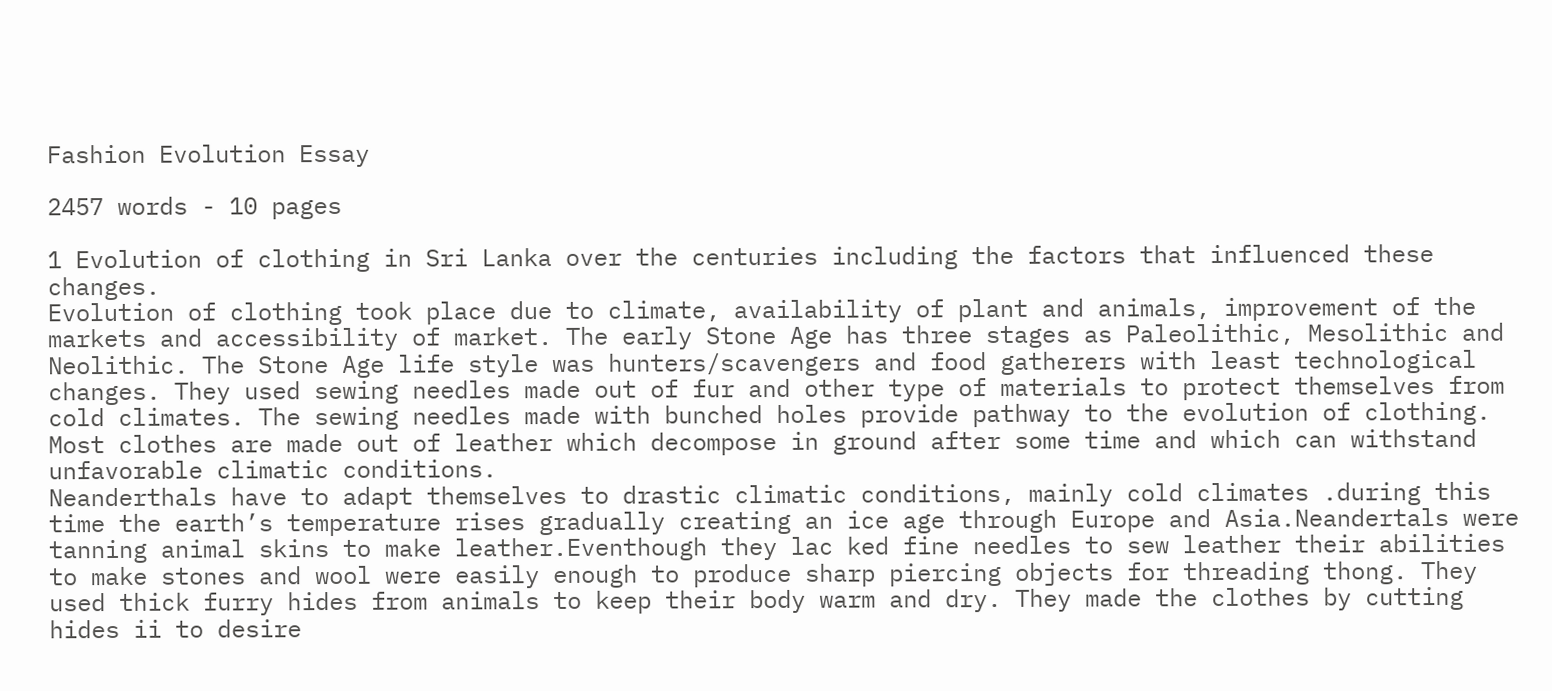Fashion Evolution Essay

2457 words - 10 pages

1 Evolution of clothing in Sri Lanka over the centuries including the factors that influenced these changes.
Evolution of clothing took place due to climate, availability of plant and animals, improvement of the markets and accessibility of market. The early Stone Age has three stages as Paleolithic, Mesolithic and Neolithic. The Stone Age life style was hunters/scavengers and food gatherers with least technological changes. They used sewing needles made out of fur and other type of materials to protect themselves from cold climates. The sewing needles made with bunched holes provide pathway to the evolution of clothing. Most clothes are made out of leather which decompose in ground after some time and which can withstand unfavorable climatic conditions.
Neanderthals have to adapt themselves to drastic climatic conditions, mainly cold climates .during this time the earth’s temperature rises gradually creating an ice age through Europe and Asia.Neandertals were tanning animal skins to make leather.Eventhough they lac ked fine needles to sew leather their abilities to make stones and wool were easily enough to produce sharp piercing objects for threading thong. They used thick furry hides from animals to keep their body warm and dry. They made the clothes by cutting hides ii to desire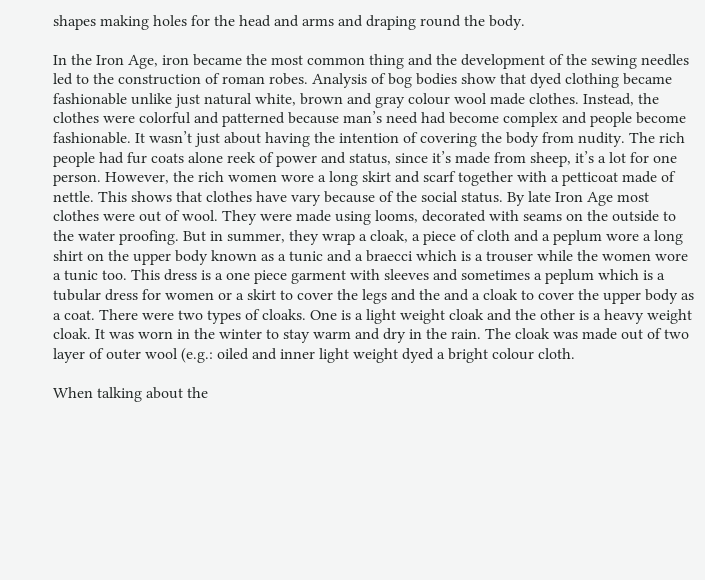shapes making holes for the head and arms and draping round the body.

In the Iron Age, iron became the most common thing and the development of the sewing needles led to the construction of roman robes. Analysis of bog bodies show that dyed clothing became fashionable unlike just natural white, brown and gray colour wool made clothes. Instead, the clothes were colorful and patterned because man’s need had become complex and people become fashionable. It wasn’t just about having the intention of covering the body from nudity. The rich people had fur coats alone reek of power and status, since it’s made from sheep, it’s a lot for one person. However, the rich women wore a long skirt and scarf together with a petticoat made of nettle. This shows that clothes have vary because of the social status. By late Iron Age most clothes were out of wool. They were made using looms, decorated with seams on the outside to the water proofing. But in summer, they wrap a cloak, a piece of cloth and a peplum wore a long shirt on the upper body known as a tunic and a braecci which is a trouser while the women wore a tunic too. This dress is a one piece garment with sleeves and sometimes a peplum which is a tubular dress for women or a skirt to cover the legs and the and a cloak to cover the upper body as a coat. There were two types of cloaks. One is a light weight cloak and the other is a heavy weight cloak. It was worn in the winter to stay warm and dry in the rain. The cloak was made out of two layer of outer wool (e.g.: oiled and inner light weight dyed a bright colour cloth.

When talking about the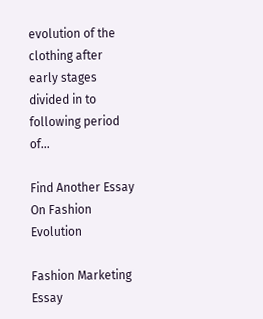evolution of the clothing after early stages divided in to following period of...

Find Another Essay On Fashion Evolution

Fashion Marketing Essay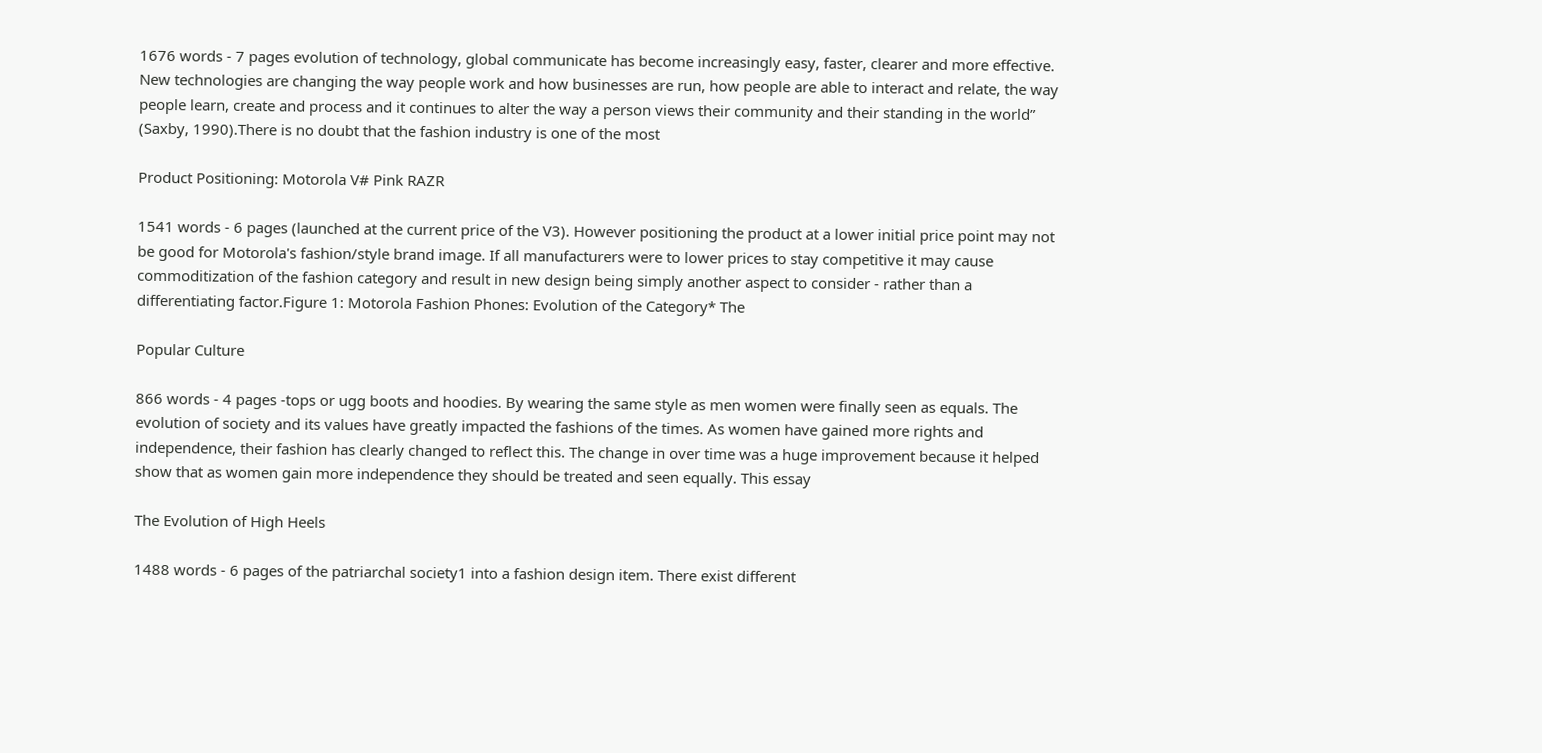1676 words - 7 pages evolution of technology, global communicate has become increasingly easy, faster, clearer and more effective. New technologies are changing the way people work and how businesses are run, how people are able to interact and relate, the way people learn, create and process and it continues to alter the way a person views their community and their standing in the world” (Saxby, 1990).There is no doubt that the fashion industry is one of the most

Product Positioning: Motorola V# Pink RAZR

1541 words - 6 pages (launched at the current price of the V3). However positioning the product at a lower initial price point may not be good for Motorola's fashion/style brand image. If all manufacturers were to lower prices to stay competitive it may cause commoditization of the fashion category and result in new design being simply another aspect to consider - rather than a differentiating factor.Figure 1: Motorola Fashion Phones: Evolution of the Category* The

Popular Culture

866 words - 4 pages -tops or ugg boots and hoodies. By wearing the same style as men women were finally seen as equals. The evolution of society and its values have greatly impacted the fashions of the times. As women have gained more rights and independence, their fashion has clearly changed to reflect this. The change in over time was a huge improvement because it helped show that as women gain more independence they should be treated and seen equally. This essay

The Evolution of High Heels

1488 words - 6 pages of the patriarchal society1 into a fashion design item. There exist different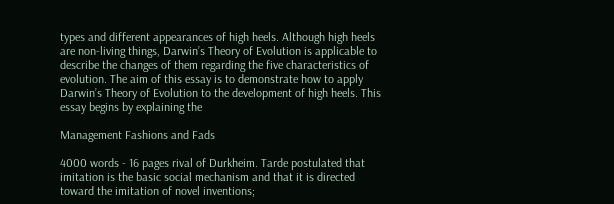types and different appearances of high heels. Although high heels are non-living things, Darwin’s Theory of Evolution is applicable to describe the changes of them regarding the five characteristics of evolution. The aim of this essay is to demonstrate how to apply Darwin’s Theory of Evolution to the development of high heels. This essay begins by explaining the

Management Fashions and Fads

4000 words - 16 pages rival of Durkheim. Tarde postulated that imitation is the basic social mechanism and that it is directed toward the imitation of novel inventions;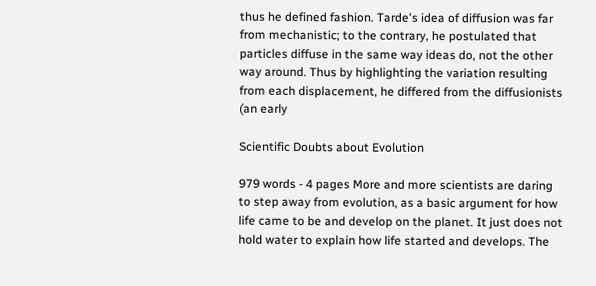thus he defined fashion. Tarde's idea of diffusion was far from mechanistic; to the contrary, he postulated that particles diffuse in the same way ideas do, not the other way around. Thus by highlighting the variation resulting from each displacement, he differed from the diffusionists (an early

Scientific Doubts about Evolution

979 words - 4 pages More and more scientists are daring to step away from evolution, as a basic argument for how life came to be and develop on the planet. It just does not hold water to explain how life started and develops. The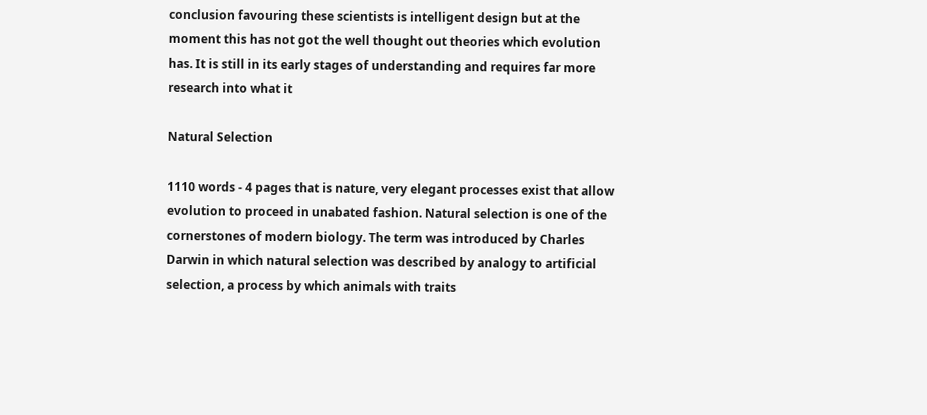conclusion favouring these scientists is intelligent design but at the moment this has not got the well thought out theories which evolution has. It is still in its early stages of understanding and requires far more research into what it

Natural Selection

1110 words - 4 pages that is nature, very elegant processes exist that allow evolution to proceed in unabated fashion. Natural selection is one of the cornerstones of modern biology. The term was introduced by Charles Darwin in which natural selection was described by analogy to artificial selection, a process by which animals with traits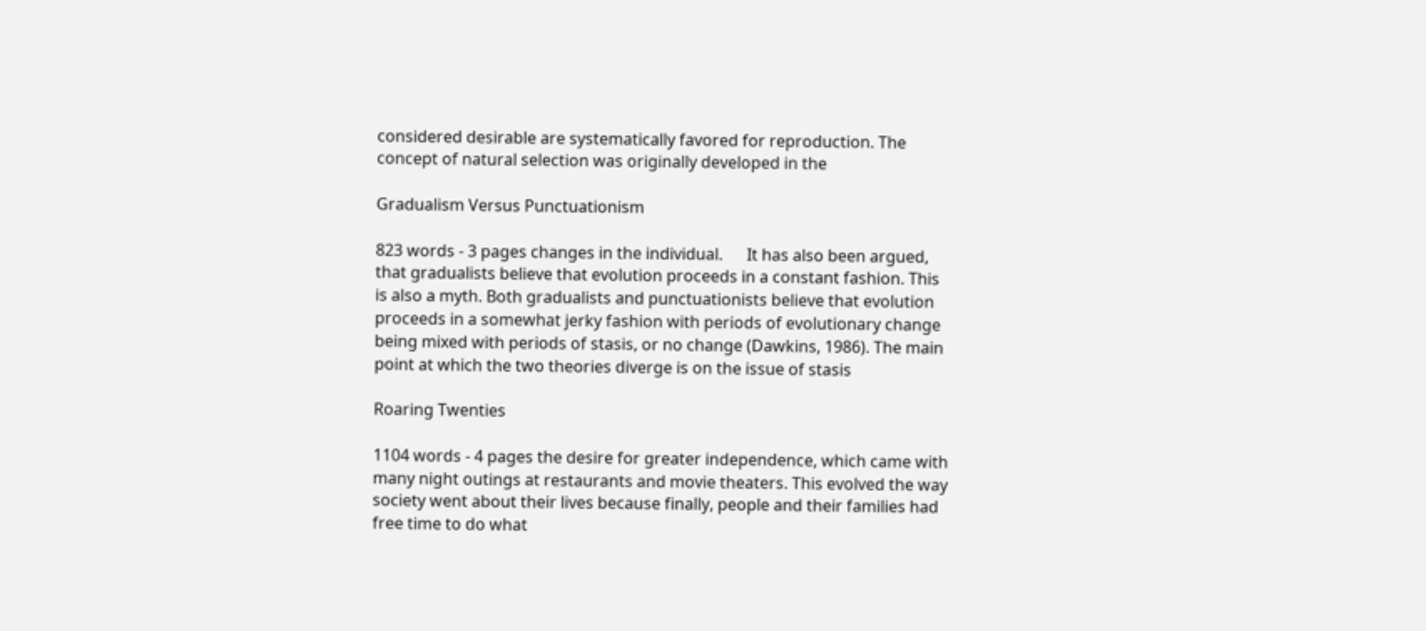considered desirable are systematically favored for reproduction. The concept of natural selection was originally developed in the

Gradualism Versus Punctuationism

823 words - 3 pages changes in the individual.      It has also been argued, that gradualists believe that evolution proceeds in a constant fashion. This is also a myth. Both gradualists and punctuationists believe that evolution proceeds in a somewhat jerky fashion with periods of evolutionary change being mixed with periods of stasis, or no change (Dawkins, 1986). The main point at which the two theories diverge is on the issue of stasis

Roaring Twenties

1104 words - 4 pages the desire for greater independence, which came with many night outings at restaurants and movie theaters. This evolved the way society went about their lives because finally, people and their families had free time to do what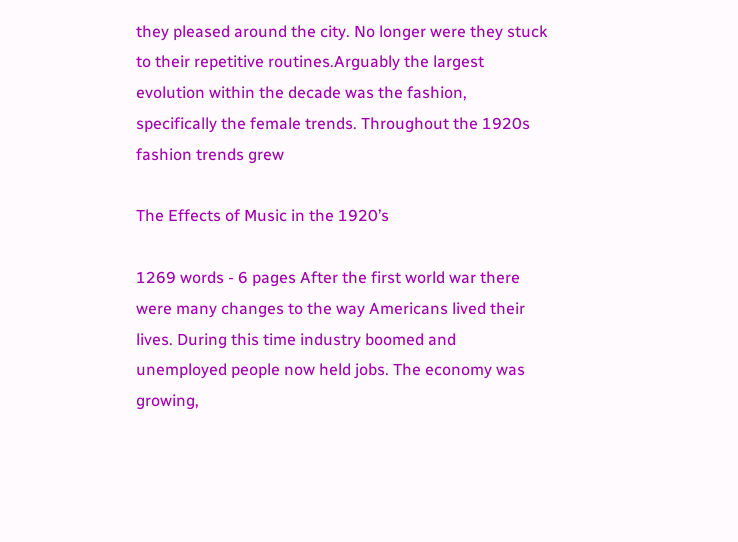they pleased around the city. No longer were they stuck to their repetitive routines.Arguably the largest evolution within the decade was the fashion, specifically the female trends. Throughout the 1920s fashion trends grew

The Effects of Music in the 1920’s

1269 words - 6 pages After the first world war there were many changes to the way Americans lived their lives. During this time industry boomed and unemployed people now held jobs. The economy was growing,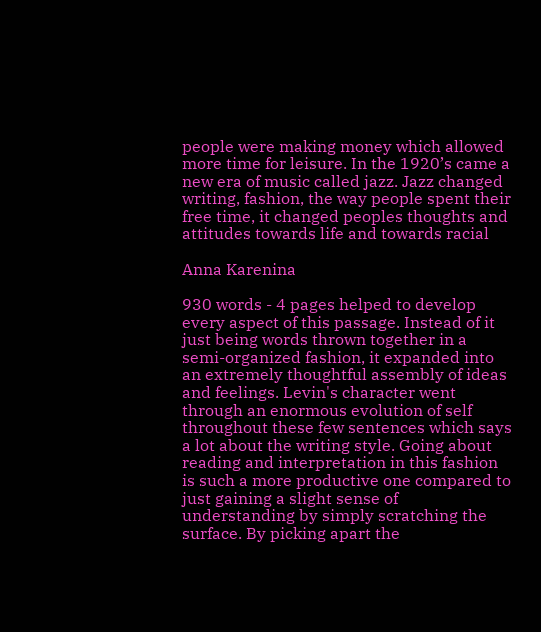people were making money which allowed more time for leisure. In the 1920’s came a new era of music called jazz. Jazz changed writing, fashion, the way people spent their free time, it changed peoples thoughts and attitudes towards life and towards racial

Anna Karenina

930 words - 4 pages helped to develop every aspect of this passage. Instead of it just being words thrown together in a semi-organized fashion, it expanded into an extremely thoughtful assembly of ideas and feelings. Levin's character went through an enormous evolution of self throughout these few sentences which says a lot about the writing style. Going about reading and interpretation in this fashion is such a more productive one compared to just gaining a slight sense of understanding by simply scratching the surface. By picking apart the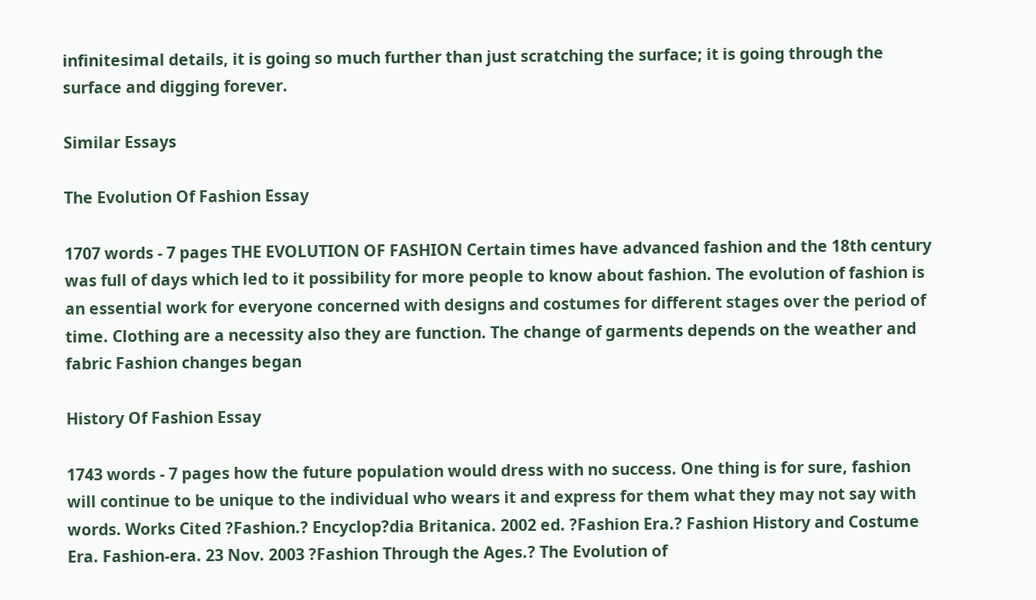infinitesimal details, it is going so much further than just scratching the surface; it is going through the surface and digging forever.

Similar Essays

The Evolution Of Fashion Essay

1707 words - 7 pages THE EVOLUTION OF FASHION Certain times have advanced fashion and the 18th century was full of days which led to it possibility for more people to know about fashion. The evolution of fashion is an essential work for everyone concerned with designs and costumes for different stages over the period of time. Clothing are a necessity also they are function. The change of garments depends on the weather and fabric Fashion changes began

History Of Fashion Essay

1743 words - 7 pages how the future population would dress with no success. One thing is for sure, fashion will continue to be unique to the individual who wears it and express for them what they may not say with words. Works Cited ?Fashion.? Encyclop?dia Britanica. 2002 ed. ?Fashion Era.? Fashion History and Costume Era. Fashion-era. 23 Nov. 2003 ?Fashion Through the Ages.? The Evolution of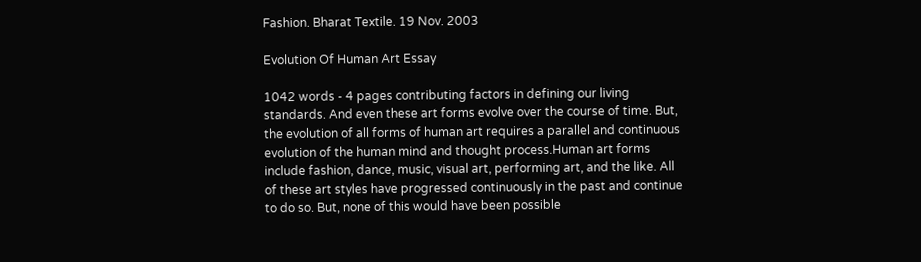Fashion. Bharat Textile. 19 Nov. 2003

Evolution Of Human Art Essay

1042 words - 4 pages contributing factors in defining our living standards. And even these art forms evolve over the course of time. But, the evolution of all forms of human art requires a parallel and continuous evolution of the human mind and thought process.Human art forms include fashion, dance, music, visual art, performing art, and the like. All of these art styles have progressed continuously in the past and continue to do so. But, none of this would have been possible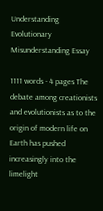Understanding Evolutionary Misunderstanding Essay

1111 words - 4 pages The debate among creationists and evolutionists as to the origin of modern life on Earth has pushed increasingly into the limelight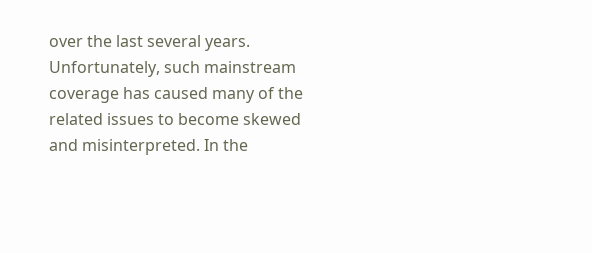over the last several years. Unfortunately, such mainstream coverage has caused many of the related issues to become skewed and misinterpreted. In the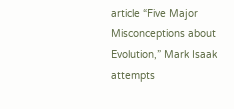article “Five Major Misconceptions about Evolution,” Mark Isaak attempts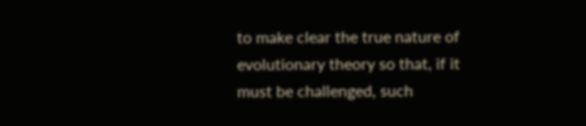to make clear the true nature of evolutionary theory so that, if it must be challenged, such